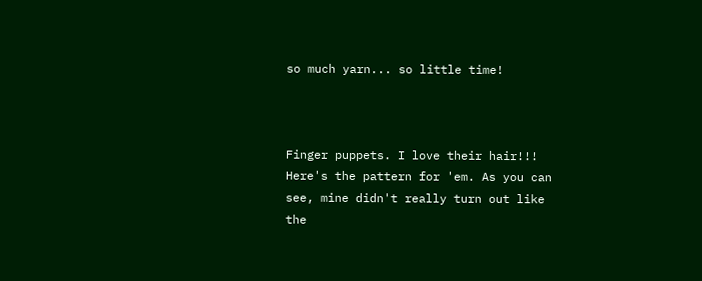so much yarn... so little time!



Finger puppets. I love their hair!!! Here's the pattern for 'em. As you can see, mine didn't really turn out like the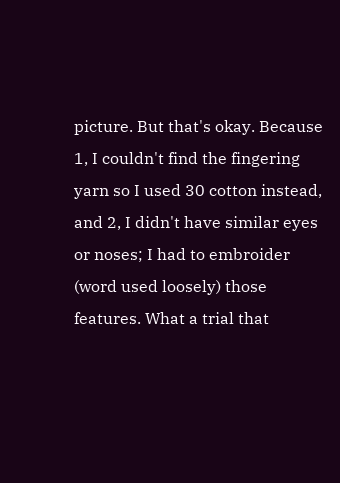picture. But that's okay. Because 1, I couldn't find the fingering yarn so I used 30 cotton instead, and 2, I didn't have similar eyes or noses; I had to embroider (word used loosely) those features. What a trial that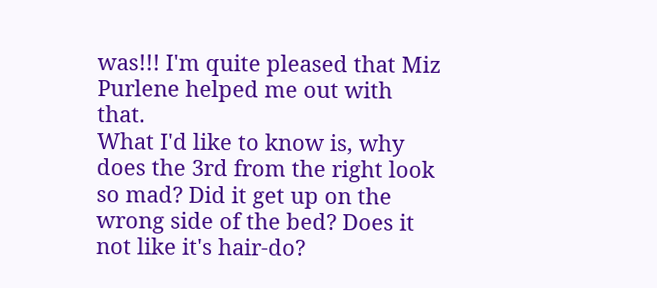was!!! I'm quite pleased that Miz Purlene helped me out with that.
What I'd like to know is, why does the 3rd from the right look so mad? Did it get up on the wrong side of the bed? Does it not like it's hair-do?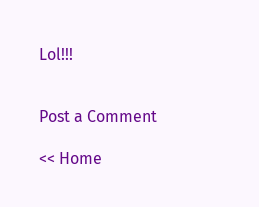Lol!!!


Post a Comment

<< Home